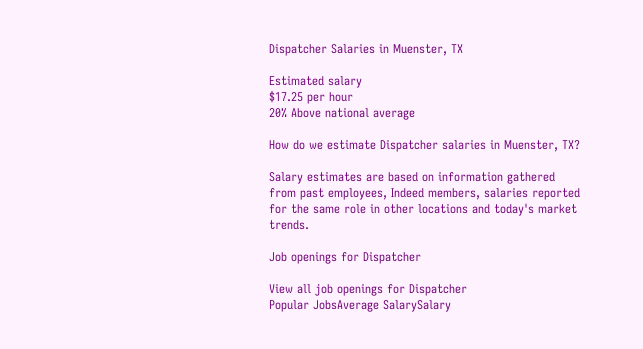Dispatcher Salaries in Muenster, TX

Estimated salary
$17.25 per hour
20% Above national average

How do we estimate Dispatcher salaries in Muenster, TX?

Salary estimates are based on information gathered from past employees, Indeed members, salaries reported for the same role in other locations and today's market trends.

Job openings for Dispatcher

View all job openings for Dispatcher
Popular JobsAverage SalarySalary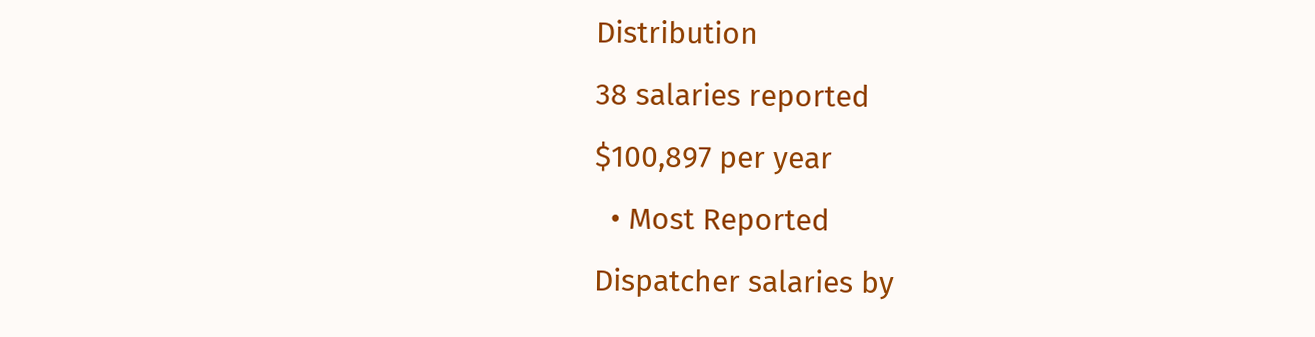Distribution
38 salaries reported
$100,897 per year
  • Most Reported
Dispatcher salaries by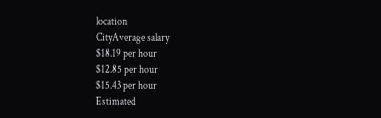location
CityAverage salary
$18.19 per hour
$12.85 per hour
$15.43 per hour
Estimated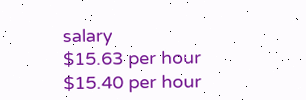salary
$15.63 per hour
$15.40 per hour